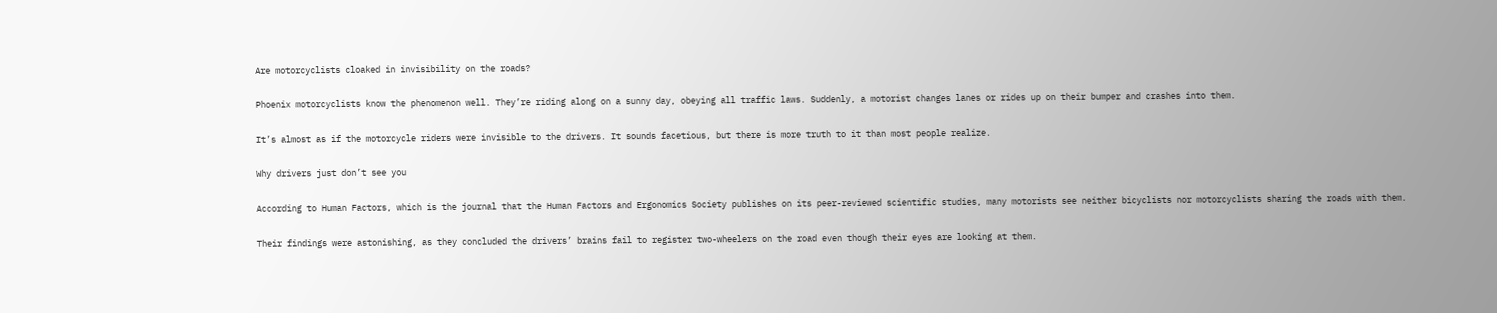Are motorcyclists cloaked in invisibility on the roads?

Phoenix motorcyclists know the phenomenon well. They’re riding along on a sunny day, obeying all traffic laws. Suddenly, a motorist changes lanes or rides up on their bumper and crashes into them.

It’s almost as if the motorcycle riders were invisible to the drivers. It sounds facetious, but there is more truth to it than most people realize.

Why drivers just don’t see you

According to Human Factors, which is the journal that the Human Factors and Ergonomics Society publishes on its peer-reviewed scientific studies, many motorists see neither bicyclists nor motorcyclists sharing the roads with them.

Their findings were astonishing, as they concluded the drivers’ brains fail to register two-wheelers on the road even though their eyes are looking at them.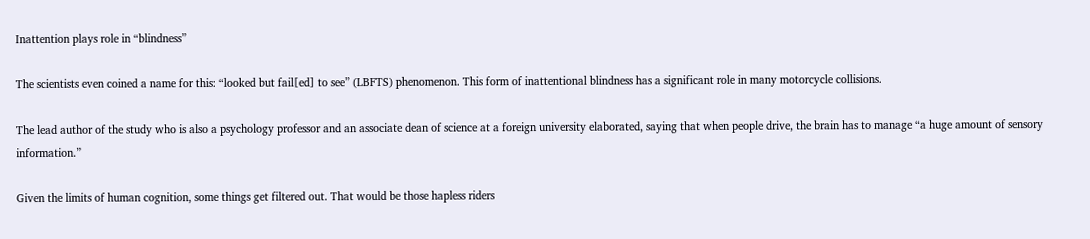Inattention plays role in “blindness”

The scientists even coined a name for this: “looked but fail[ed] to see” (LBFTS) phenomenon. This form of inattentional blindness has a significant role in many motorcycle collisions.

The lead author of the study who is also a psychology professor and an associate dean of science at a foreign university elaborated, saying that when people drive, the brain has to manage “a huge amount of sensory information.”

Given the limits of human cognition, some things get filtered out. That would be those hapless riders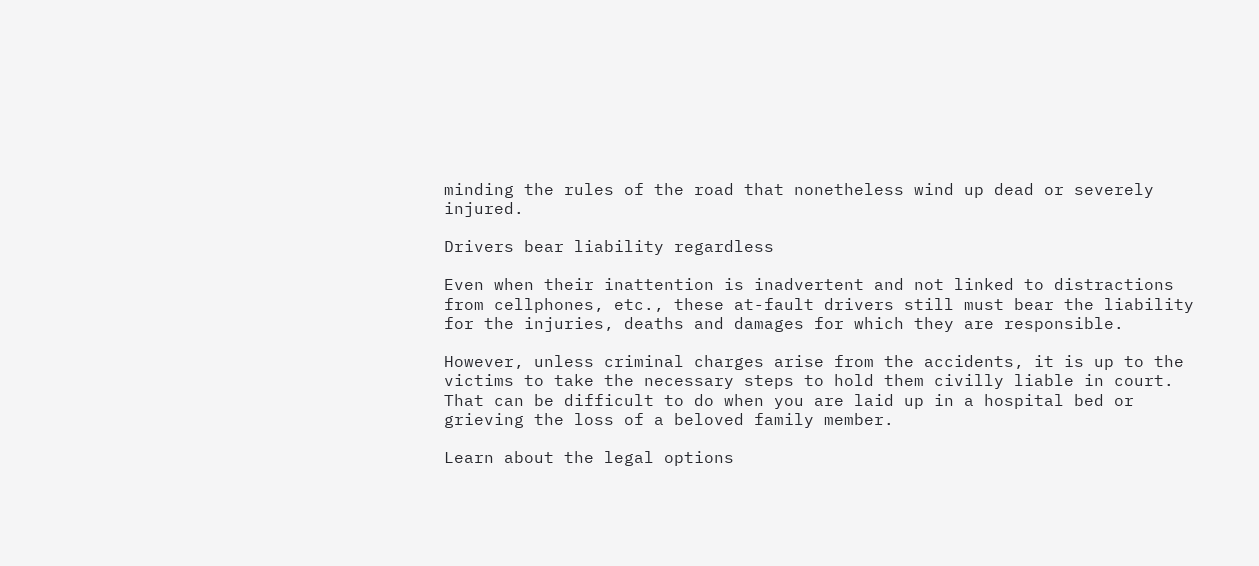minding the rules of the road that nonetheless wind up dead or severely injured.

Drivers bear liability regardless

Even when their inattention is inadvertent and not linked to distractions from cellphones, etc., these at-fault drivers still must bear the liability for the injuries, deaths and damages for which they are responsible.

However, unless criminal charges arise from the accidents, it is up to the victims to take the necessary steps to hold them civilly liable in court. That can be difficult to do when you are laid up in a hospital bed or grieving the loss of a beloved family member.

Learn about the legal options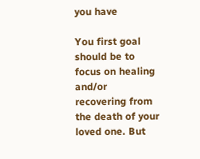you have

You first goal should be to focus on healing and/or recovering from the death of your loved one. But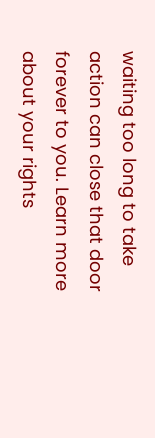waiting too long to take action can close that door forever to you. Learn more about your rights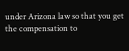under Arizona law so that you get the compensation to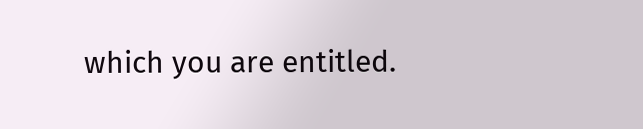which you are entitled.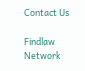Contact Us

Findlaw Network